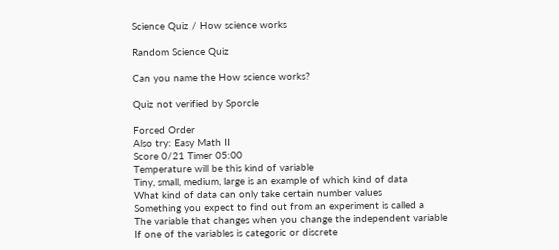Science Quiz / How science works

Random Science Quiz

Can you name the How science works?

Quiz not verified by Sporcle

Forced Order
Also try: Easy Math II
Score 0/21 Timer 05:00
Temperature will be this kind of variable
Tiny, small, medium, large is an example of which kind of data
What kind of data can only take certain number values
Something you expect to find out from an experiment is called a
The variable that changes when you change the independent variable
If one of the variables is categoric or discrete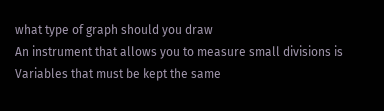what type of graph should you draw
An instrument that allows you to measure small divisions is
Variables that must be kept the same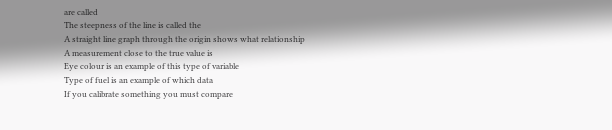are called
The steepness of the line is called the
A straight line graph through the origin shows what relationship
A measurement close to the true value is
Eye colour is an example of this type of variable
Type of fuel is an example of which data
If you calibrate something you must compare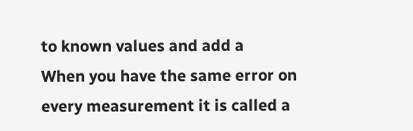to known values and add a
When you have the same error on every measurement it is called a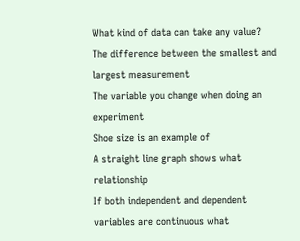What kind of data can take any value?
The difference between the smallest and largest measurement
The variable you change when doing an experiment
Shoe size is an example of
A straight line graph shows what relationship
If both independent and dependent variables are continuous what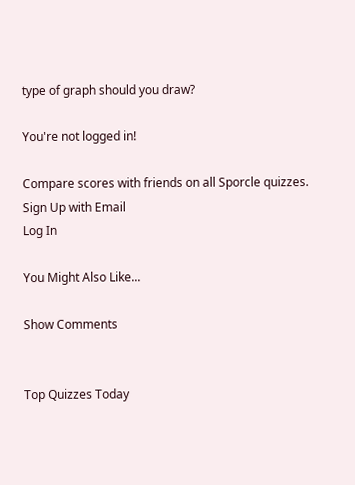type of graph should you draw?

You're not logged in!

Compare scores with friends on all Sporcle quizzes.
Sign Up with Email
Log In

You Might Also Like...

Show Comments


Top Quizzes Today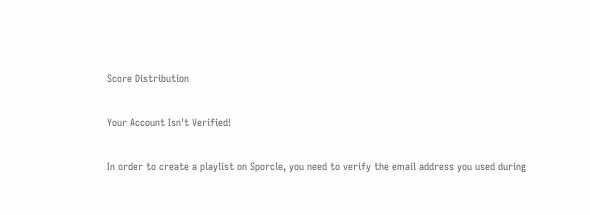Score Distribution

Your Account Isn't Verified!

In order to create a playlist on Sporcle, you need to verify the email address you used during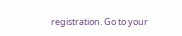registration. Go to your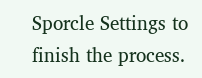Sporcle Settings to finish the process.